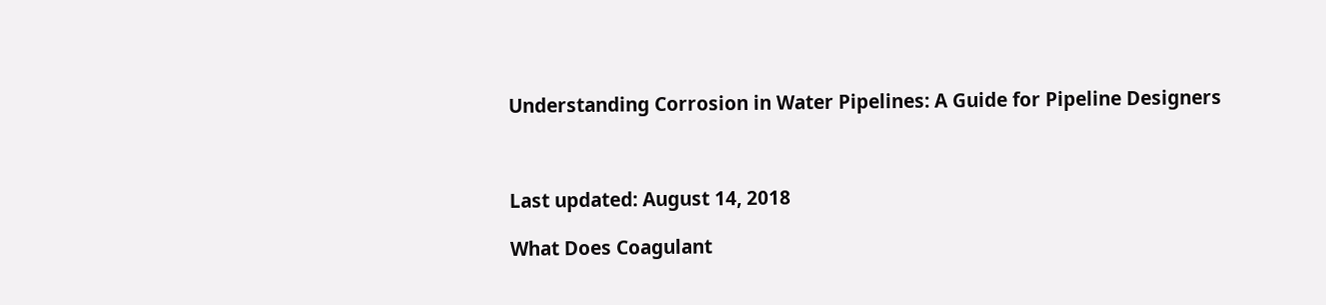Understanding Corrosion in Water Pipelines: A Guide for Pipeline Designers



Last updated: August 14, 2018

What Does Coagulant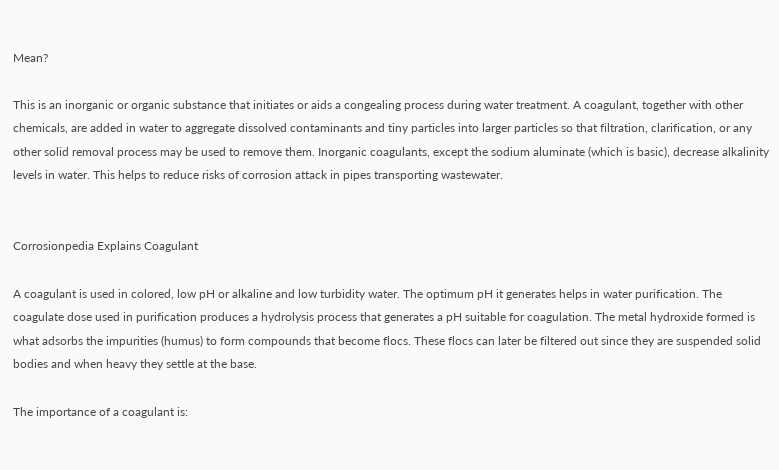Mean?

This is an inorganic or organic substance that initiates or aids a congealing process during water treatment. A coagulant, together with other chemicals, are added in water to aggregate dissolved contaminants and tiny particles into larger particles so that filtration, clarification, or any other solid removal process may be used to remove them. Inorganic coagulants, except the sodium aluminate (which is basic), decrease alkalinity levels in water. This helps to reduce risks of corrosion attack in pipes transporting wastewater.


Corrosionpedia Explains Coagulant

A coagulant is used in colored, low pH or alkaline and low turbidity water. The optimum pH it generates helps in water purification. The coagulate dose used in purification produces a hydrolysis process that generates a pH suitable for coagulation. The metal hydroxide formed is what adsorbs the impurities (humus) to form compounds that become flocs. These flocs can later be filtered out since they are suspended solid bodies and when heavy they settle at the base.

The importance of a coagulant is: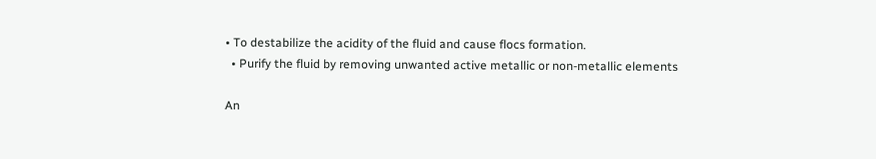• To destabilize the acidity of the fluid and cause flocs formation.
  • Purify the fluid by removing unwanted active metallic or non-metallic elements

An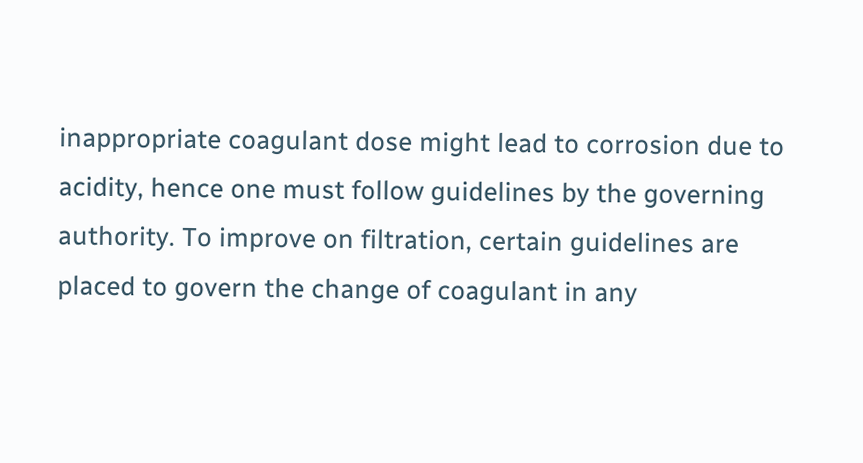inappropriate coagulant dose might lead to corrosion due to acidity, hence one must follow guidelines by the governing authority. To improve on filtration, certain guidelines are placed to govern the change of coagulant in any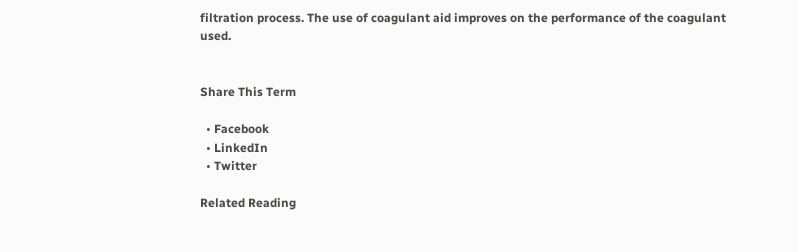filtration process. The use of coagulant aid improves on the performance of the coagulant used.


Share This Term

  • Facebook
  • LinkedIn
  • Twitter

Related Reading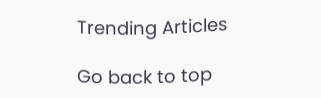Trending Articles

Go back to top